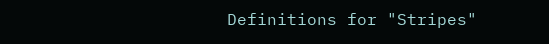Definitions for "Stripes"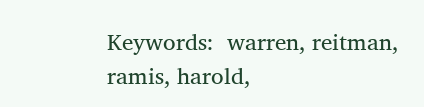Keywords:  warren, reitman, ramis, harold,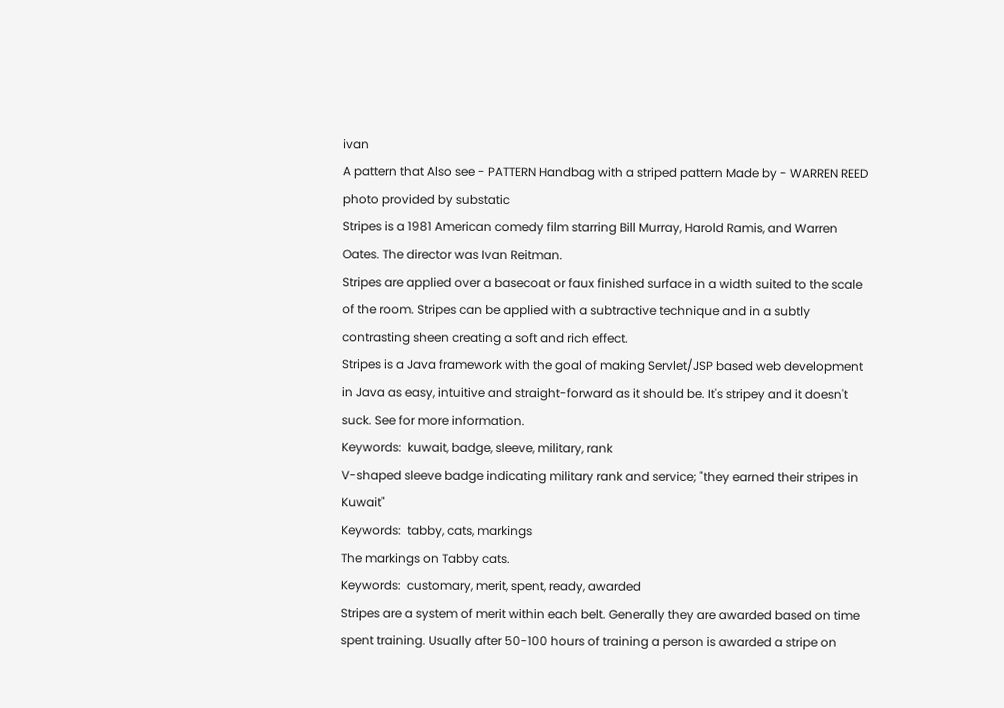ivan
A pattern that Also see - PATTERN Handbag with a striped pattern Made by - WARREN REED photo provided by substatic
Stripes is a 1981 American comedy film starring Bill Murray, Harold Ramis, and Warren Oates. The director was Ivan Reitman.
Stripes are applied over a basecoat or faux finished surface in a width suited to the scale of the room. Stripes can be applied with a subtractive technique and in a subtly contrasting sheen creating a soft and rich effect.
Stripes is a Java framework with the goal of making Servlet/JSP based web development in Java as easy, intuitive and straight-forward as it should be. It's stripey and it doesn't suck. See for more information.
Keywords:  kuwait, badge, sleeve, military, rank
V-shaped sleeve badge indicating military rank and service; "they earned their stripes in Kuwait"
Keywords:  tabby, cats, markings
The markings on Tabby cats.
Keywords:  customary, merit, spent, ready, awarded
Stripes are a system of merit within each belt. Generally they are awarded based on time spent training. Usually after 50-100 hours of training a person is awarded a stripe on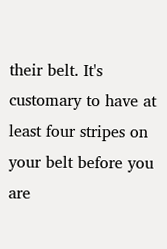their belt. It's customary to have at least four stripes on your belt before you are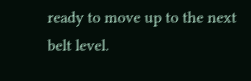ready to move up to the next belt level.